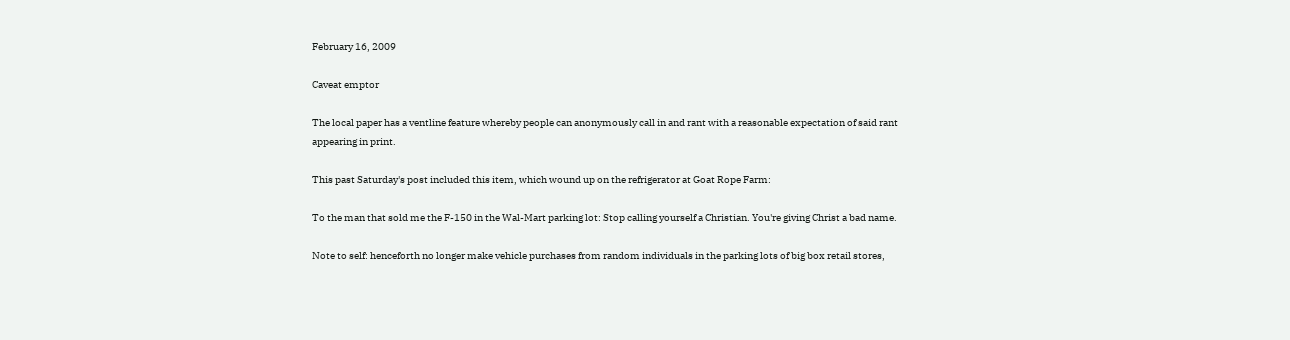February 16, 2009

Caveat emptor

The local paper has a ventline feature whereby people can anonymously call in and rant with a reasonable expectation of said rant appearing in print.

This past Saturday's post included this item, which wound up on the refrigerator at Goat Rope Farm:

To the man that sold me the F-150 in the Wal-Mart parking lot: Stop calling yourself a Christian. You're giving Christ a bad name.

Note to self: henceforth no longer make vehicle purchases from random individuals in the parking lots of big box retail stores,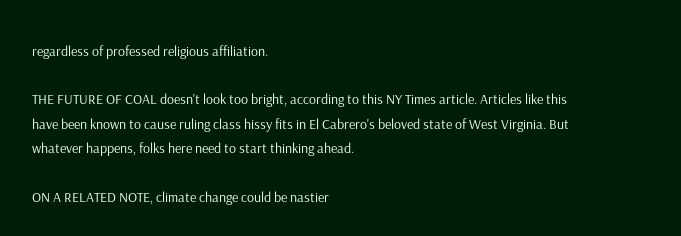regardless of professed religious affiliation.

THE FUTURE OF COAL doesn't look too bright, according to this NY Times article. Articles like this have been known to cause ruling class hissy fits in El Cabrero's beloved state of West Virginia. But whatever happens, folks here need to start thinking ahead.

ON A RELATED NOTE, climate change could be nastier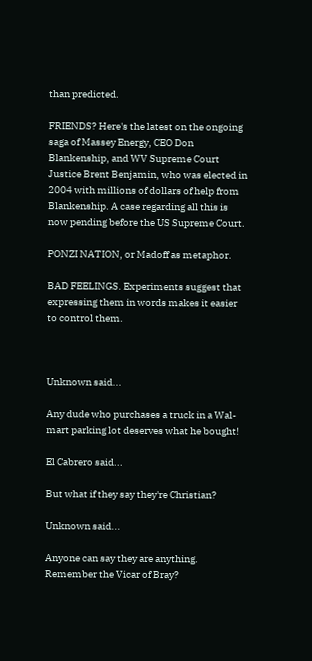than predicted.

FRIENDS? Here's the latest on the ongoing saga of Massey Energy, CEO Don Blankenship, and WV Supreme Court Justice Brent Benjamin, who was elected in 2004 with millions of dollars of help from Blankenship. A case regarding all this is now pending before the US Supreme Court.

PONZI NATION, or Madoff as metaphor.

BAD FEELINGS. Experiments suggest that expressing them in words makes it easier to control them.



Unknown said...

Any dude who purchases a truck in a Wal-mart parking lot deserves what he bought!

El Cabrero said...

But what if they say they're Christian?

Unknown said...

Anyone can say they are anything. Remember the Vicar of Bray?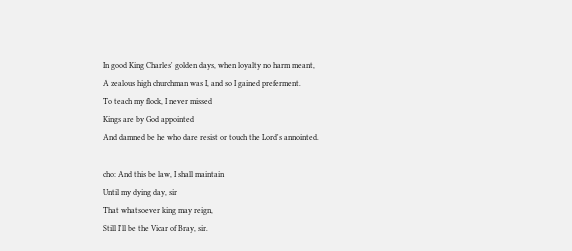In good King Charles' golden days, when loyalty no harm meant,
A zealous high churchman was I, and so I gained preferment.
To teach my flock, I never missed
Kings are by God appointed
And damned be he who dare resist or touch the Lord's annointed.

cho: And this be law, I shall maintain
Until my dying day, sir
That whatsoever king may reign,
Still I'll be the Vicar of Bray, sir.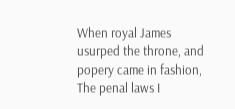When royal James usurped the throne, and popery came in fashion,
The penal laws I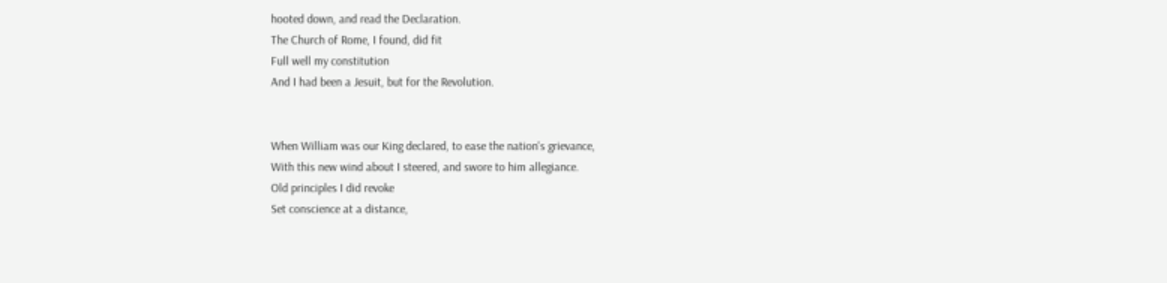hooted down, and read the Declaration.
The Church of Rome, I found, did fit
Full well my constitution
And I had been a Jesuit, but for the Revolution.


When William was our King declared, to ease the nation's grievance,
With this new wind about I steered, and swore to him allegiance.
Old principles I did revoke
Set conscience at a distance,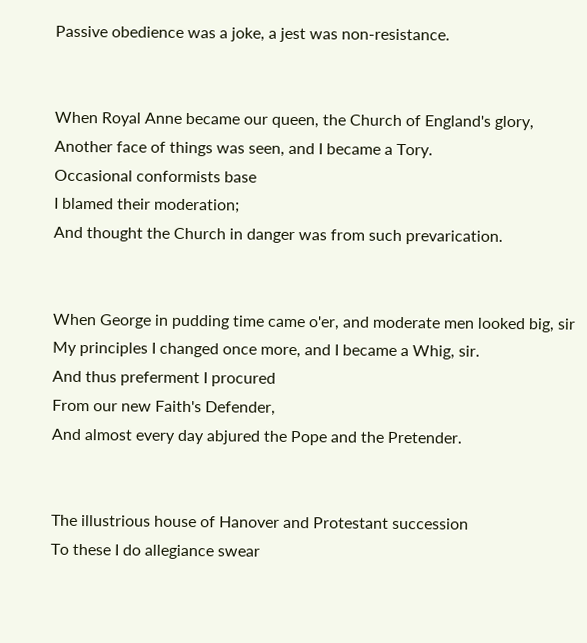Passive obedience was a joke, a jest was non-resistance.


When Royal Anne became our queen, the Church of England's glory,
Another face of things was seen, and I became a Tory.
Occasional conformists base
I blamed their moderation;
And thought the Church in danger was from such prevarication.


When George in pudding time came o'er, and moderate men looked big, sir
My principles I changed once more, and I became a Whig, sir.
And thus preferment I procured
From our new Faith's Defender,
And almost every day abjured the Pope and the Pretender.


The illustrious house of Hanover and Protestant succession
To these I do allegiance swear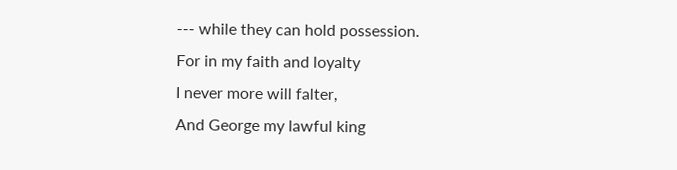--- while they can hold possession.
For in my faith and loyalty
I never more will falter,
And George my lawful king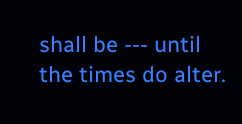shall be --- until the times do alter.